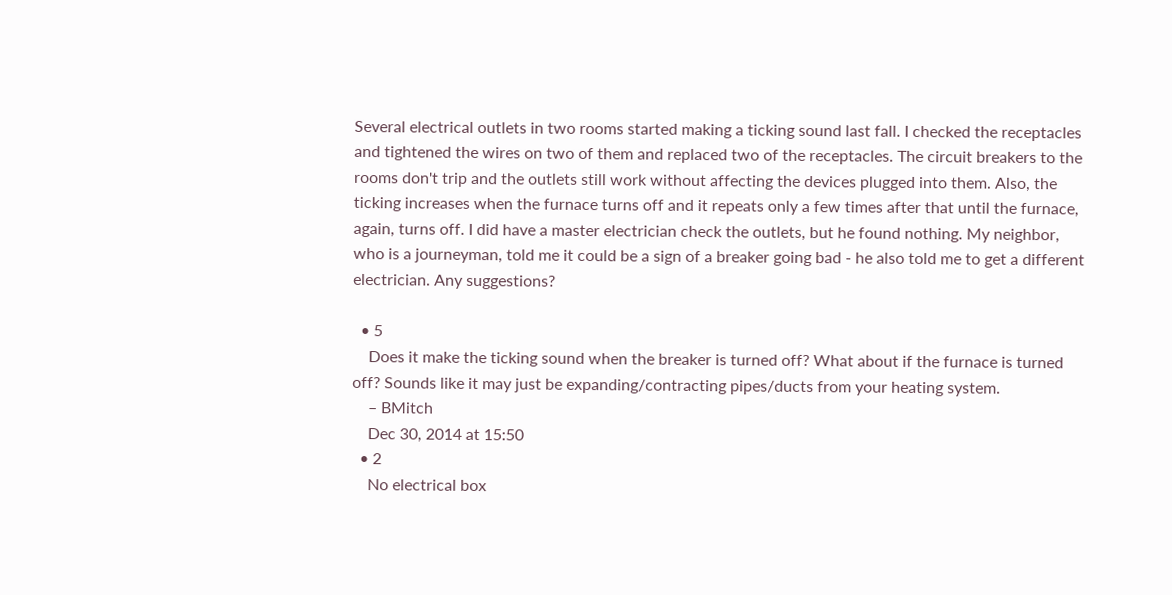Several electrical outlets in two rooms started making a ticking sound last fall. I checked the receptacles and tightened the wires on two of them and replaced two of the receptacles. The circuit breakers to the rooms don't trip and the outlets still work without affecting the devices plugged into them. Also, the ticking increases when the furnace turns off and it repeats only a few times after that until the furnace, again, turns off. I did have a master electrician check the outlets, but he found nothing. My neighbor, who is a journeyman, told me it could be a sign of a breaker going bad - he also told me to get a different electrician. Any suggestions?

  • 5
    Does it make the ticking sound when the breaker is turned off? What about if the furnace is turned off? Sounds like it may just be expanding/contracting pipes/ducts from your heating system.
    – BMitch
    Dec 30, 2014 at 15:50
  • 2
    No electrical box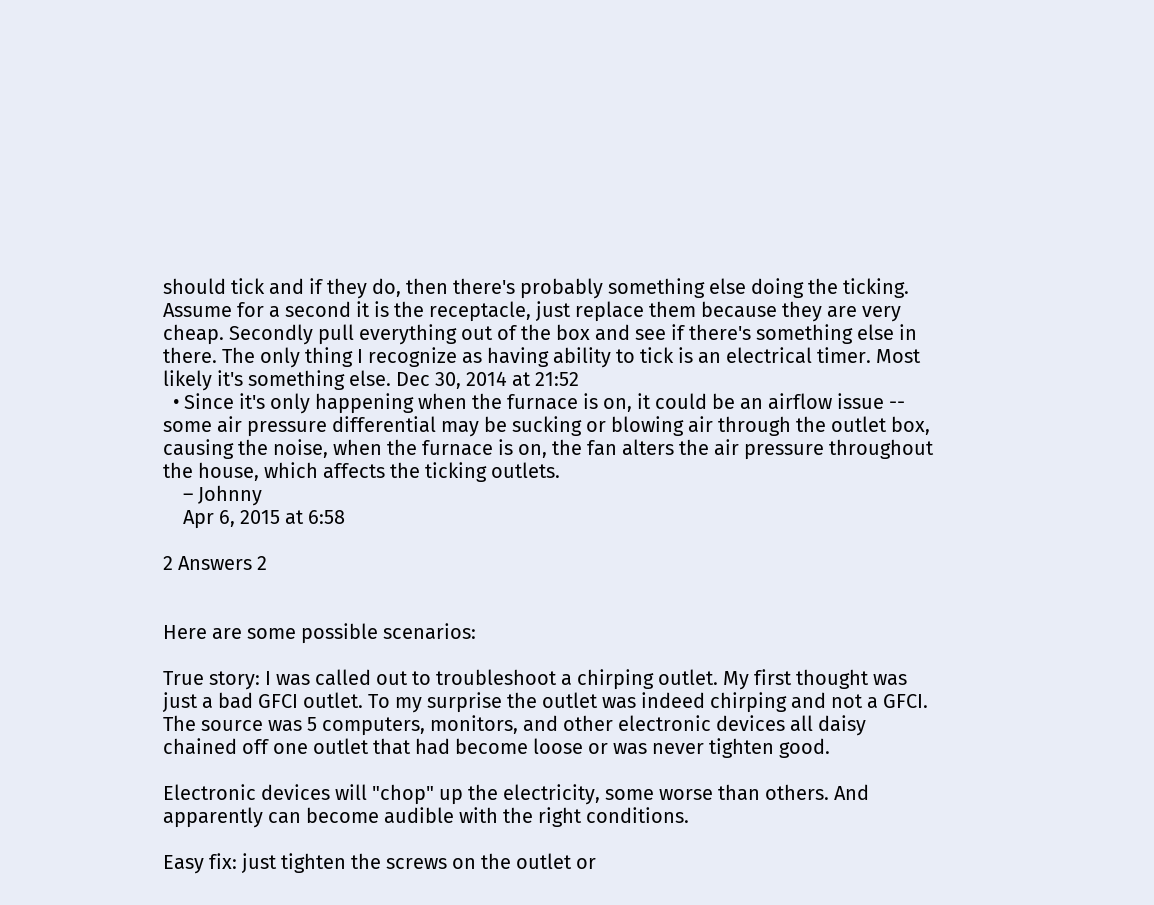should tick and if they do, then there's probably something else doing the ticking. Assume for a second it is the receptacle, just replace them because they are very cheap. Secondly pull everything out of the box and see if there's something else in there. The only thing I recognize as having ability to tick is an electrical timer. Most likely it's something else. Dec 30, 2014 at 21:52
  • Since it's only happening when the furnace is on, it could be an airflow issue -- some air pressure differential may be sucking or blowing air through the outlet box, causing the noise, when the furnace is on, the fan alters the air pressure throughout the house, which affects the ticking outlets.
    – Johnny
    Apr 6, 2015 at 6:58

2 Answers 2


Here are some possible scenarios:

True story: I was called out to troubleshoot a chirping outlet. My first thought was just a bad GFCI outlet. To my surprise the outlet was indeed chirping and not a GFCI. The source was 5 computers, monitors, and other electronic devices all daisy chained off one outlet that had become loose or was never tighten good.

Electronic devices will "chop" up the electricity, some worse than others. And apparently can become audible with the right conditions.

Easy fix: just tighten the screws on the outlet or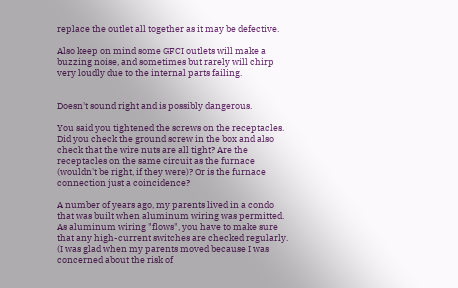replace the outlet all together as it may be defective.

Also keep on mind some GFCI outlets will make a buzzing noise, and sometimes but rarely will chirp very loudly due to the internal parts failing.


Doesn't sound right and is possibly dangerous.

You said you tightened the screws on the receptacles. Did you check the ground screw in the box and also check that the wire nuts are all tight? Are the receptacles on the same circuit as the furnace (wouldn't be right, if they were)? Or is the furnace connection just a coincidence?

A number of years ago, my parents lived in a condo that was built when aluminum wiring was permitted. As aluminum wiring "flows", you have to make sure that any high-current switches are checked regularly. (I was glad when my parents moved because I was concerned about the risk of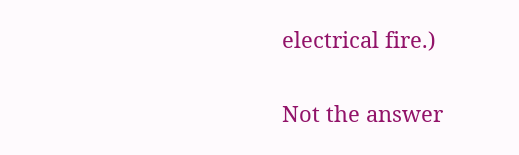electrical fire.)

Not the answer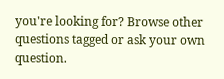you're looking for? Browse other questions tagged or ask your own question.